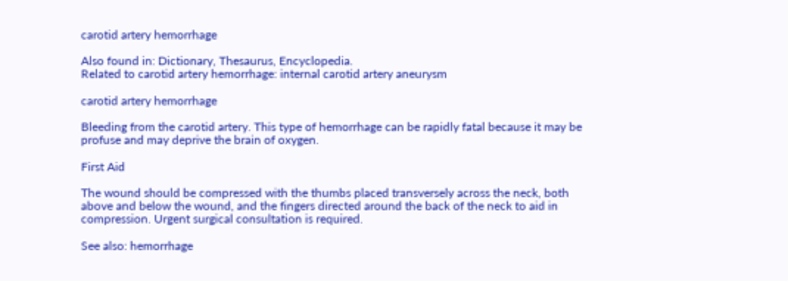carotid artery hemorrhage

Also found in: Dictionary, Thesaurus, Encyclopedia.
Related to carotid artery hemorrhage: internal carotid artery aneurysm

carotid artery hemorrhage

Bleeding from the carotid artery. This type of hemorrhage can be rapidly fatal because it may be profuse and may deprive the brain of oxygen.

First Aid

The wound should be compressed with the thumbs placed transversely across the neck, both above and below the wound, and the fingers directed around the back of the neck to aid in compression. Urgent surgical consultation is required.

See also: hemorrhage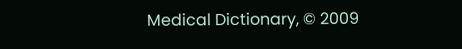Medical Dictionary, © 2009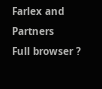Farlex and Partners
Full browser ?